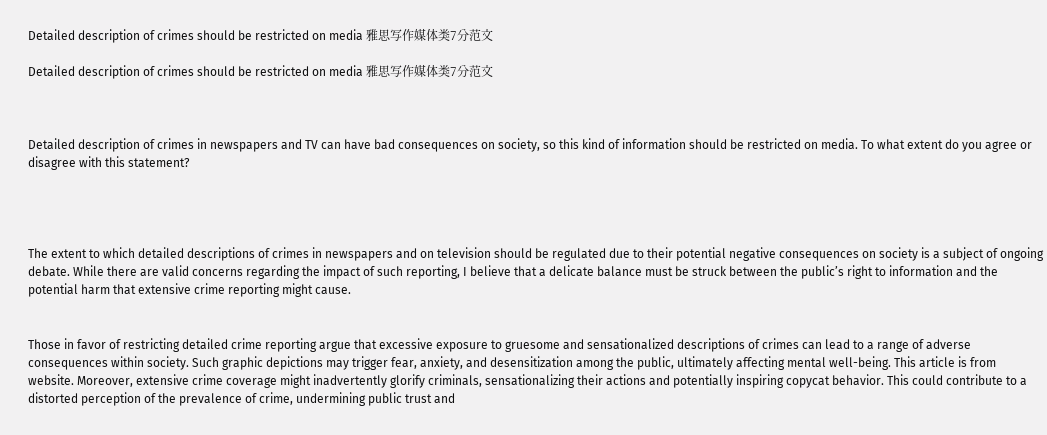Detailed description of crimes should be restricted on media 雅思写作媒体类7分范文

Detailed description of crimes should be restricted on media 雅思写作媒体类7分范文



Detailed description of crimes in newspapers and TV can have bad consequences on society, so this kind of information should be restricted on media. To what extent do you agree or disagree with this statement?




The extent to which detailed descriptions of crimes in newspapers and on television should be regulated due to their potential negative consequences on society is a subject of ongoing debate. While there are valid concerns regarding the impact of such reporting, I believe that a delicate balance must be struck between the public’s right to information and the potential harm that extensive crime reporting might cause.


Those in favor of restricting detailed crime reporting argue that excessive exposure to gruesome and sensationalized descriptions of crimes can lead to a range of adverse consequences within society. Such graphic depictions may trigger fear, anxiety, and desensitization among the public, ultimately affecting mental well-being. This article is from website. Moreover, extensive crime coverage might inadvertently glorify criminals, sensationalizing their actions and potentially inspiring copycat behavior. This could contribute to a distorted perception of the prevalence of crime, undermining public trust and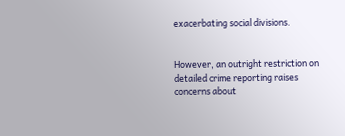exacerbating social divisions.


However, an outright restriction on detailed crime reporting raises concerns about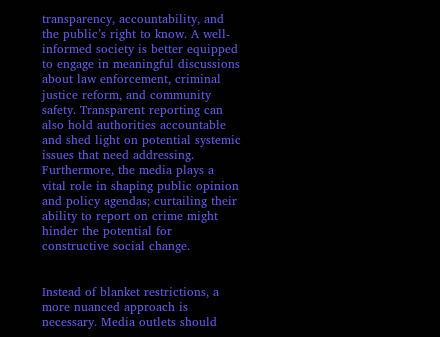transparency, accountability, and the public’s right to know. A well-informed society is better equipped to engage in meaningful discussions about law enforcement, criminal justice reform, and community safety. Transparent reporting can also hold authorities accountable and shed light on potential systemic issues that need addressing. Furthermore, the media plays a vital role in shaping public opinion and policy agendas; curtailing their ability to report on crime might hinder the potential for constructive social change.


Instead of blanket restrictions, a more nuanced approach is necessary. Media outlets should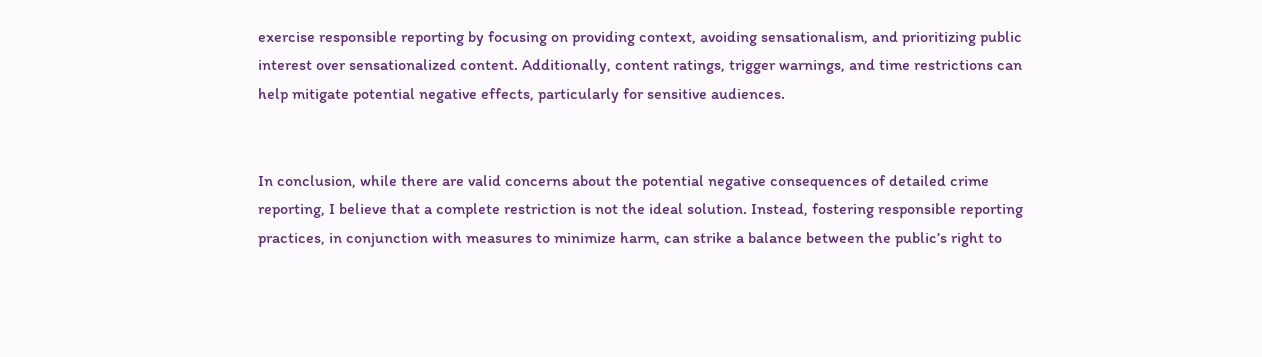exercise responsible reporting by focusing on providing context, avoiding sensationalism, and prioritizing public interest over sensationalized content. Additionally, content ratings, trigger warnings, and time restrictions can help mitigate potential negative effects, particularly for sensitive audiences.


In conclusion, while there are valid concerns about the potential negative consequences of detailed crime reporting, I believe that a complete restriction is not the ideal solution. Instead, fostering responsible reporting practices, in conjunction with measures to minimize harm, can strike a balance between the public’s right to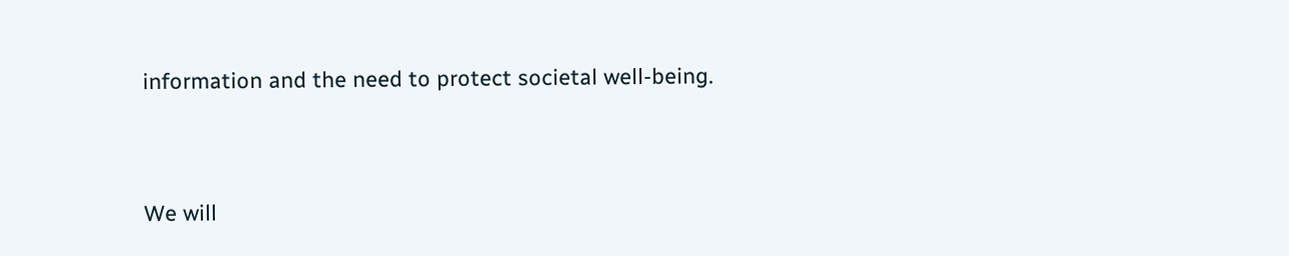information and the need to protect societal well-being.


We will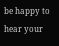be happy to hear your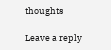thoughts

Leave a reply